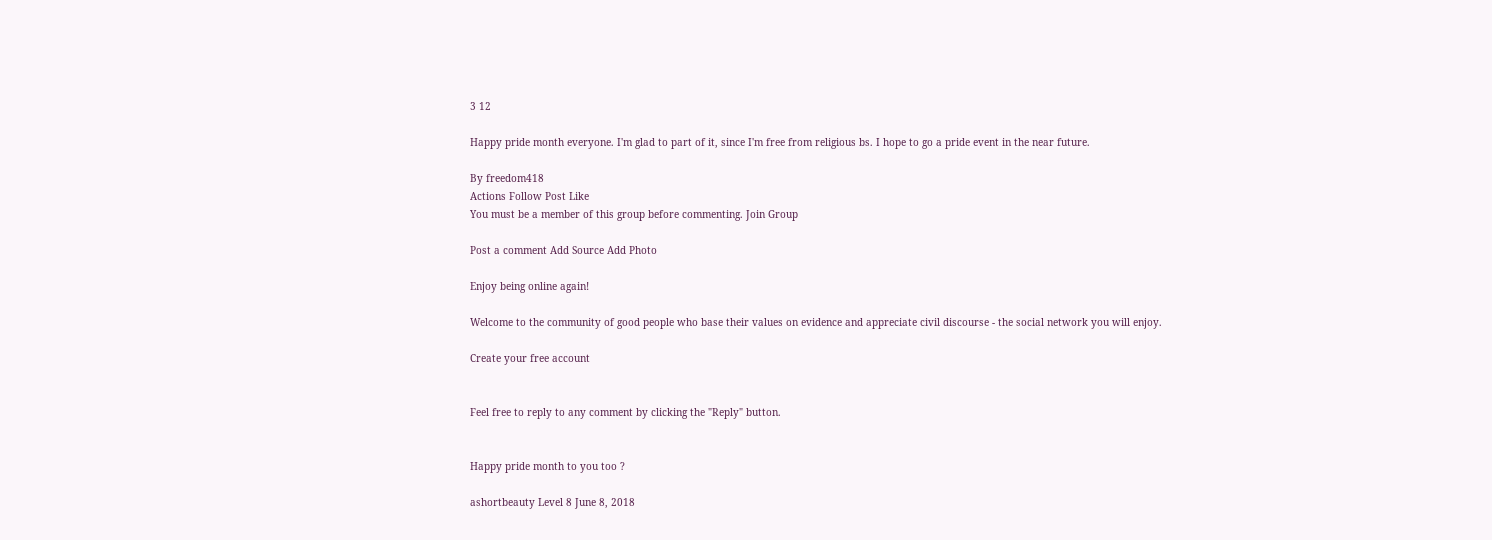3 12

Happy pride month everyone. I'm glad to part of it, since I'm free from religious bs. I hope to go a pride event in the near future.

By freedom418
Actions Follow Post Like
You must be a member of this group before commenting. Join Group

Post a comment Add Source Add Photo

Enjoy being online again!

Welcome to the community of good people who base their values on evidence and appreciate civil discourse - the social network you will enjoy.

Create your free account


Feel free to reply to any comment by clicking the "Reply" button.


Happy pride month to you too ?

ashortbeauty Level 8 June 8, 2018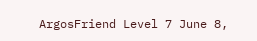ArgosFriend Level 7 June 8,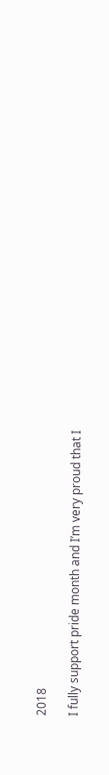2018

I fully support pride month and I’m very proud that I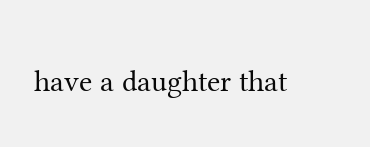have a daughter that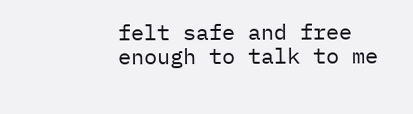felt safe and free enough to talk to me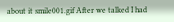about it smile001.gif After we talked I had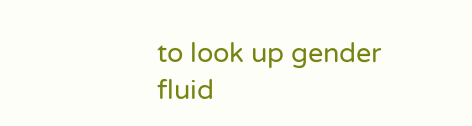to look up gender fluid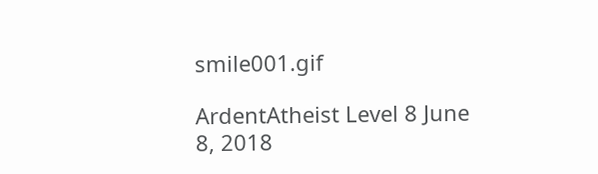smile001.gif

ArdentAtheist Level 8 June 8, 2018